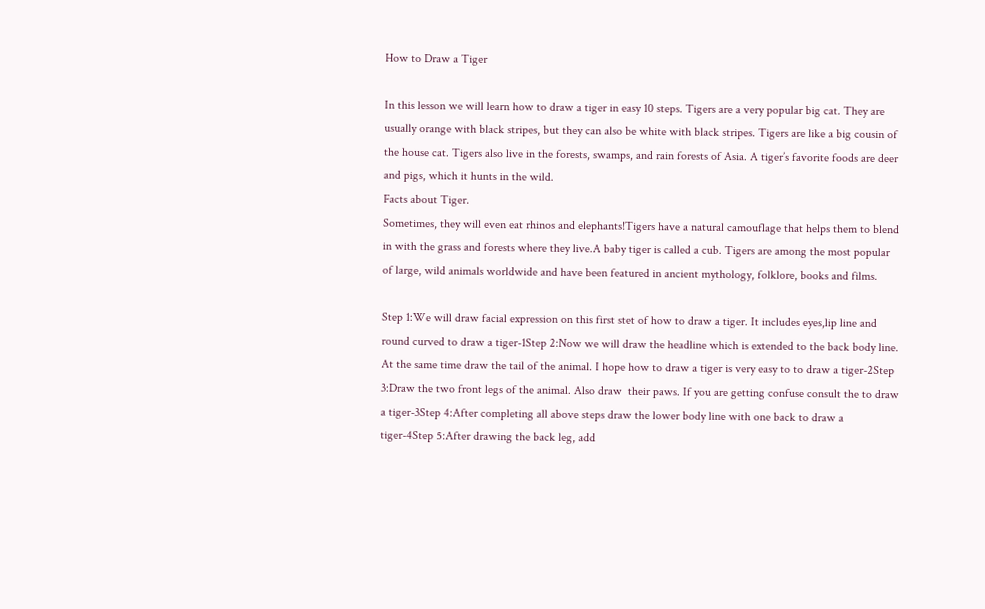How to Draw a Tiger

In this lesson we will learn how to draw a tiger in easy 10 steps. Tigers are a very popular big cat. They are usually orange with black stripes, but they can also be white with black stripes. Tigers are like a big cousin of the house cat. Tigers also live in the forests, swamps, and rain forests of Asia. A tiger’s favorite foods are deer and pigs, which it hunts in the wild.
Facts about Tiger.
Sometimes, they will even eat rhinos and elephants!Tigers have a natural camouflage that helps them to blend in with the grass and forests where they live.A baby tiger is called a cub. Tigers are among the most popular of large, wild animals worldwide and have been featured in ancient mythology, folklore, books and films.

Step 1:We will draw facial expression on this first stet of how to draw a tiger. It includes eyes,lip line and round curved to draw a tiger-1Step 2:Now we will draw the headline which is extended to the back body line. At the same time draw the tail of the animal. I hope how to draw a tiger is very easy to to draw a tiger-2Step 3:Draw the two front legs of the animal. Also draw  their paws. If you are getting confuse consult the to draw a tiger-3Step 4:After completing all above steps draw the lower body line with one back to draw a tiger-4Step 5:After drawing the back leg, add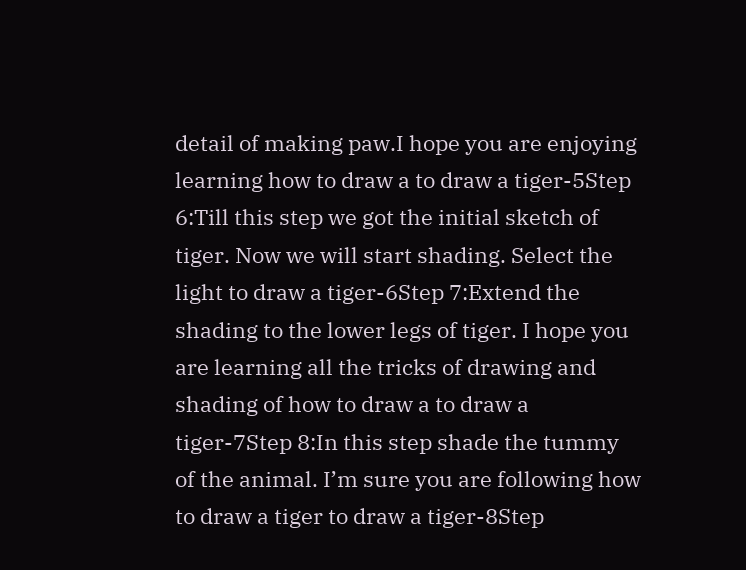detail of making paw.I hope you are enjoying learning how to draw a to draw a tiger-5Step 6:Till this step we got the initial sketch of tiger. Now we will start shading. Select the light to draw a tiger-6Step 7:Extend the shading to the lower legs of tiger. I hope you are learning all the tricks of drawing and shading of how to draw a to draw a tiger-7Step 8:In this step shade the tummy of the animal. I’m sure you are following how to draw a tiger to draw a tiger-8Step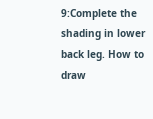9:Complete the shading in lower back leg. How to draw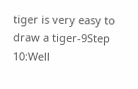tiger is very easy to draw a tiger-9Step 10:Well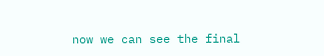now we can see the final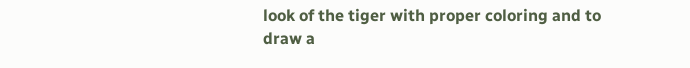look of the tiger with proper coloring and to draw a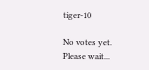tiger-10

No votes yet.
Please wait...